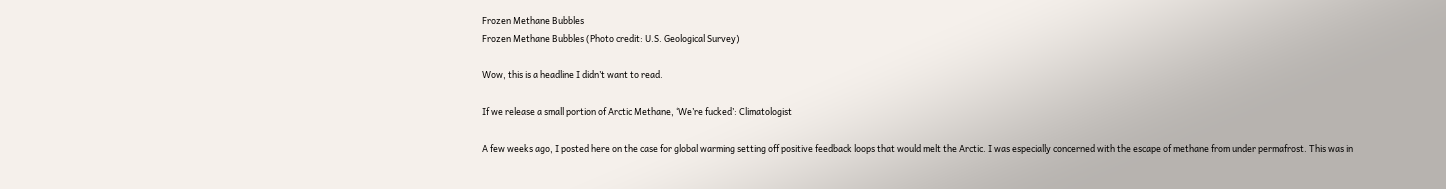Frozen Methane Bubbles
Frozen Methane Bubbles (Photo credit: U.S. Geological Survey)

Wow, this is a headline I didn’t want to read.

If we release a small portion of Arctic Methane, ‘We’re fucked’: Climatologist

A few weeks ago, I posted here on the case for global warming setting off positive feedback loops that would melt the Arctic. I was especially concerned with the escape of methane from under permafrost. This was in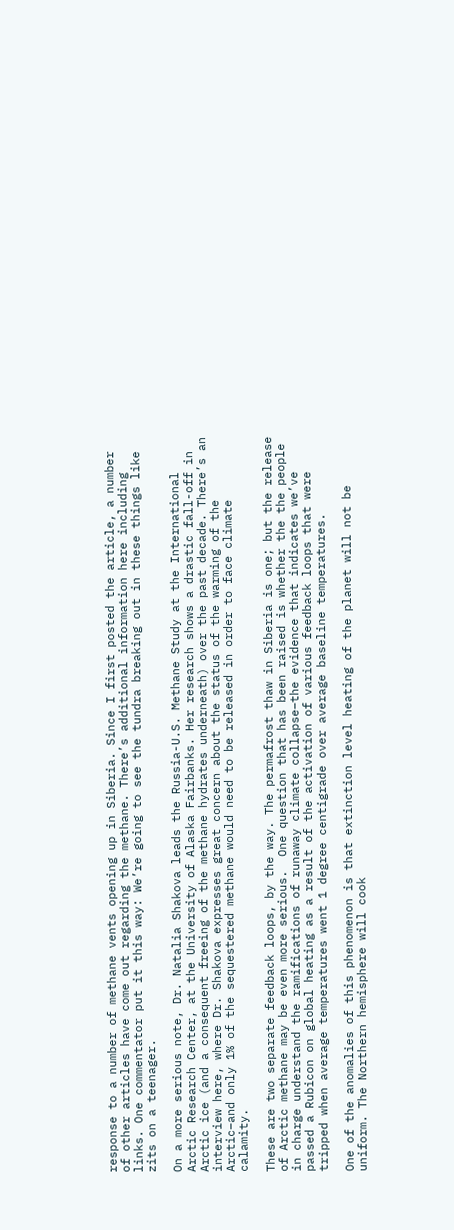response to a number of methane vents opening up in Siberia. Since I first posted the article, a number of other articles have come out regarding the methane. There’s additional information here including links. One commentator put it this way: We’re going to see the tundra breaking out in these things like zits on a teenager.

On a more serious note, Dr. Natalia Shakova leads the Russia-U.S. Methane Study at the International Arctic Research Center, at the University of Alaska Fairbanks. Her research shows a drastic fall-off in Arctic ice (and a consequent freeing of the methane hydrates underneath) over the past decade. There’s an interview here, where Dr. Shakova expresses great concern about the status of the warming of the Arctic–and only 1% of the sequestered methane would need to be released in order to face climate calamity.

These are two separate feedback loops, by the way. The permafrost thaw in Siberia is one; but the release of Arctic methane may be even more serious.  One question that has been raised is whether the the people in charge understand the ramifications of runaway climate collapse–the evidence that indicates we’ve passed a Rubicon on global heating as a result of the activation of various feedback loops that were tripped when average temperatures went 1 degree centigrade over average baseline temperatures.

One of the anomalies of this phenomenon is that extinction level heating of the planet will not be uniform. The Northern hemisphere will cook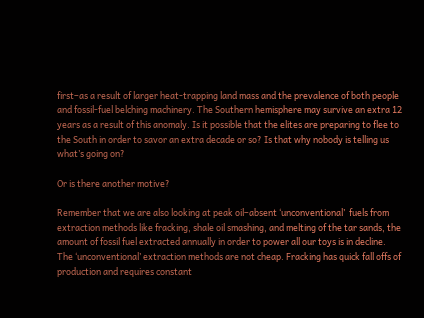first–as a result of larger heat-trapping land mass and the prevalence of both people and fossil-fuel belching machinery. The Southern hemisphere may survive an extra 12 years as a result of this anomaly. Is it possible that the elites are preparing to flee to the South in order to savor an extra decade or so? Is that why nobody is telling us what’s going on?

Or is there another motive?

Remember that we are also looking at peak oil–absent ‘unconventional’  fuels from extraction methods like fracking, shale oil smashing, and melting of the tar sands, the amount of fossil fuel extracted annually in order to power all our toys is in decline. The ‘unconventional’ extraction methods are not cheap. Fracking has quick fall offs of production and requires constant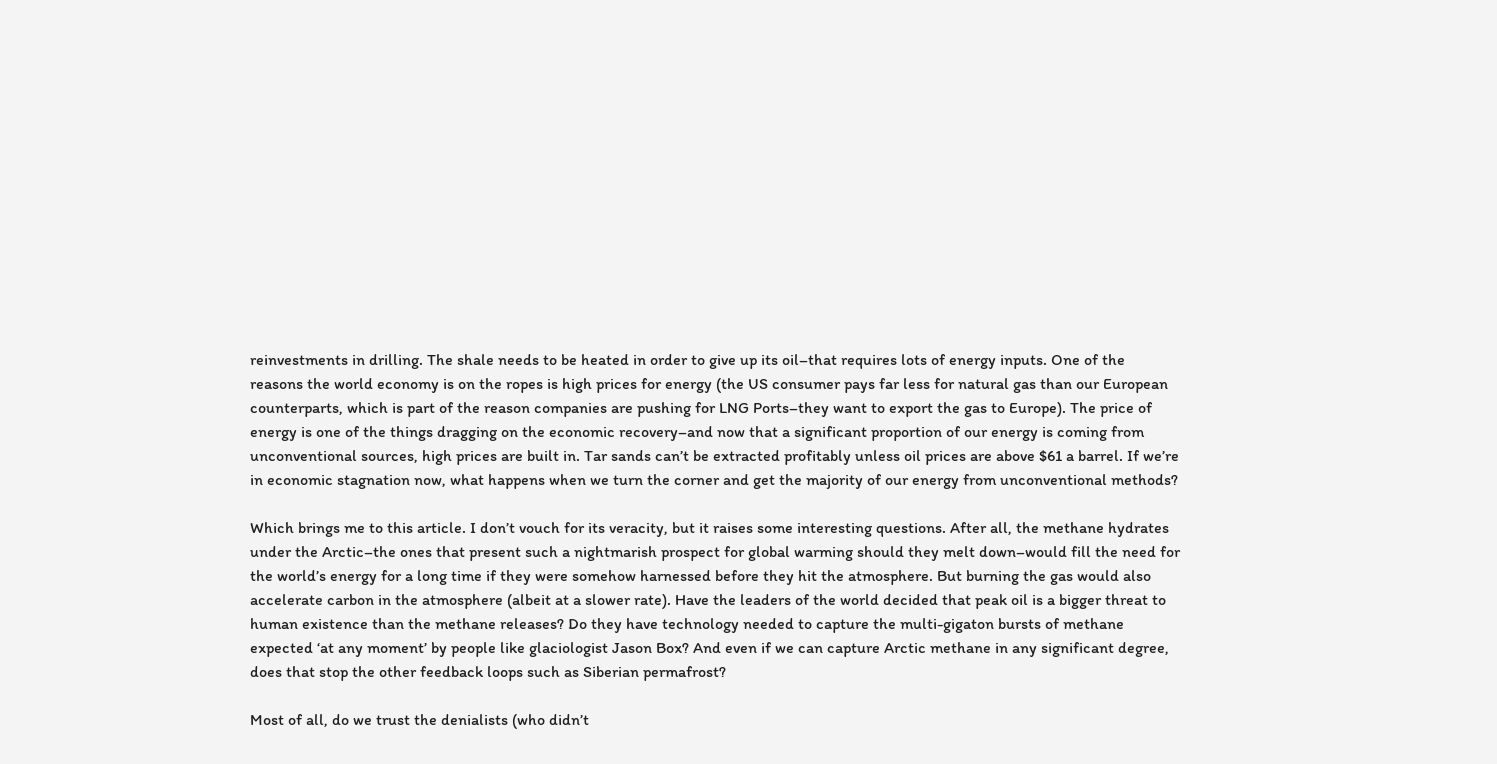reinvestments in drilling. The shale needs to be heated in order to give up its oil–that requires lots of energy inputs. One of the reasons the world economy is on the ropes is high prices for energy (the US consumer pays far less for natural gas than our European counterparts, which is part of the reason companies are pushing for LNG Ports–they want to export the gas to Europe). The price of energy is one of the things dragging on the economic recovery–and now that a significant proportion of our energy is coming from unconventional sources, high prices are built in. Tar sands can’t be extracted profitably unless oil prices are above $61 a barrel. If we’re in economic stagnation now, what happens when we turn the corner and get the majority of our energy from unconventional methods?

Which brings me to this article. I don’t vouch for its veracity, but it raises some interesting questions. After all, the methane hydrates under the Arctic–the ones that present such a nightmarish prospect for global warming should they melt down–would fill the need for the world’s energy for a long time if they were somehow harnessed before they hit the atmosphere. But burning the gas would also accelerate carbon in the atmosphere (albeit at a slower rate). Have the leaders of the world decided that peak oil is a bigger threat to human existence than the methane releases? Do they have technology needed to capture the multi-gigaton bursts of methane expected ‘at any moment’ by people like glaciologist Jason Box? And even if we can capture Arctic methane in any significant degree, does that stop the other feedback loops such as Siberian permafrost?

Most of all, do we trust the denialists (who didn’t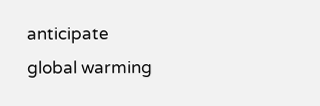anticipate global warming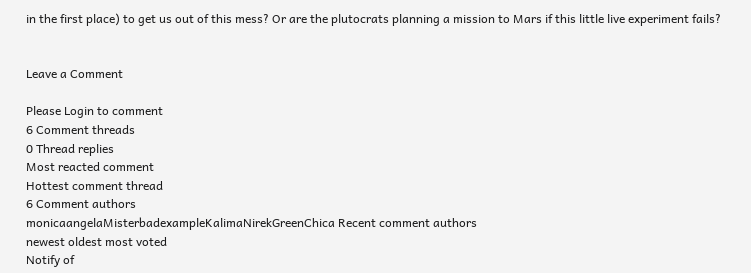in the first place) to get us out of this mess? Or are the plutocrats planning a mission to Mars if this little live experiment fails?


Leave a Comment

Please Login to comment
6 Comment threads
0 Thread replies
Most reacted comment
Hottest comment thread
6 Comment authors
monicaangelaMisterbadexampleKalimaNirekGreenChica Recent comment authors
newest oldest most voted
Notify of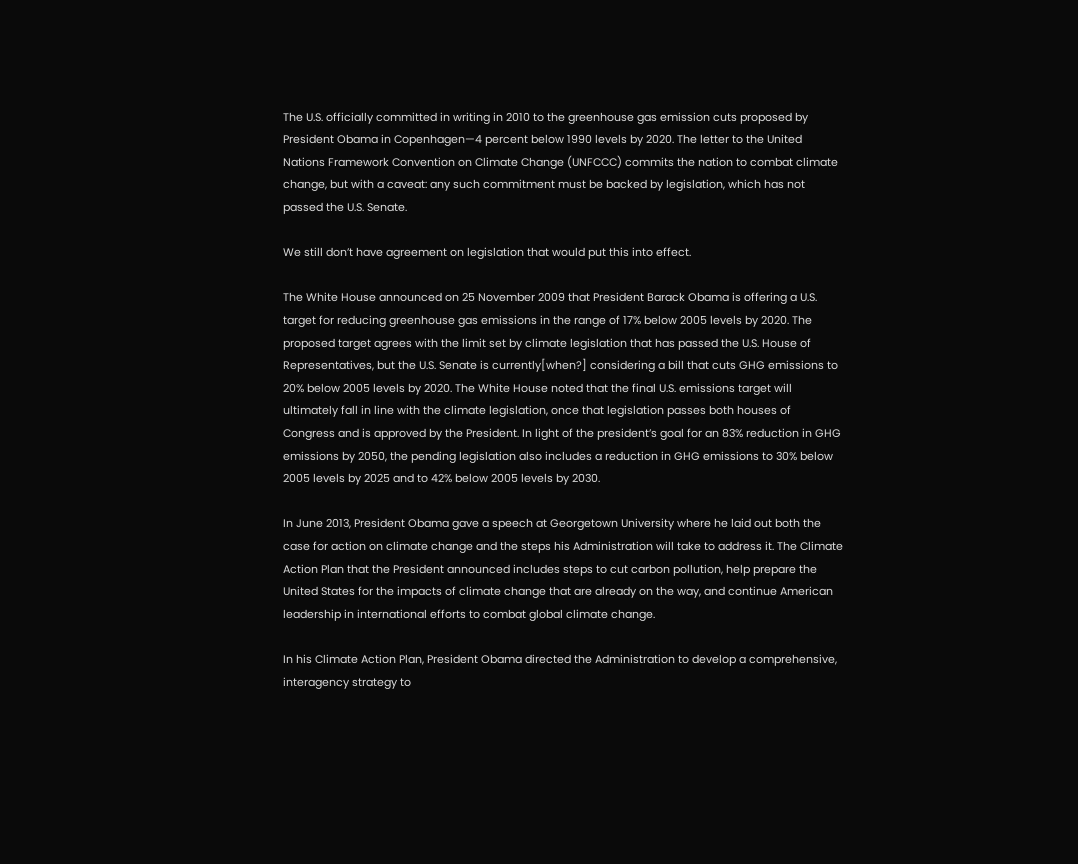The U.S. officially committed in writing in 2010 to the greenhouse gas emission cuts proposed by President Obama in Copenhagen—4 percent below 1990 levels by 2020. The letter to the United Nations Framework Convention on Climate Change (UNFCCC) commits the nation to combat climate change, but with a caveat: any such commitment must be backed by legislation, which has not passed the U.S. Senate.

We still don’t have agreement on legislation that would put this into effect.

The White House announced on 25 November 2009 that President Barack Obama is offering a U.S. target for reducing greenhouse gas emissions in the range of 17% below 2005 levels by 2020. The proposed target agrees with the limit set by climate legislation that has passed the U.S. House of Representatives, but the U.S. Senate is currently[when?] considering a bill that cuts GHG emissions to 20% below 2005 levels by 2020. The White House noted that the final U.S. emissions target will ultimately fall in line with the climate legislation, once that legislation passes both houses of Congress and is approved by the President. In light of the president’s goal for an 83% reduction in GHG emissions by 2050, the pending legislation also includes a reduction in GHG emissions to 30% below 2005 levels by 2025 and to 42% below 2005 levels by 2030.

In June 2013, President Obama gave a speech at Georgetown University where he laid out both the case for action on climate change and the steps his Administration will take to address it. The Climate Action Plan that the President announced includes steps to cut carbon pollution, help prepare the United States for the impacts of climate change that are already on the way, and continue American leadership in international efforts to combat global climate change.

In his Climate Action Plan, President Obama directed the Administration to develop a comprehensive, interagency strategy to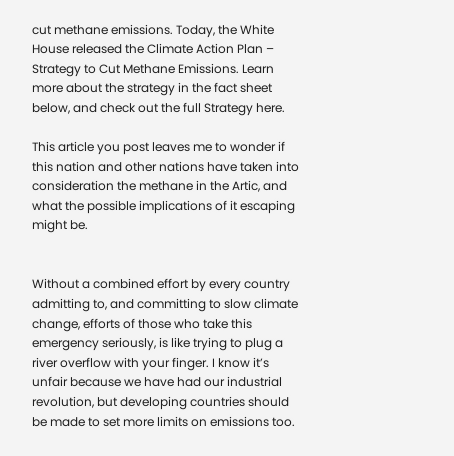cut methane emissions. Today, the White House released the Climate Action Plan – Strategy to Cut Methane Emissions. Learn more about the strategy in the fact sheet below, and check out the full Strategy here.

This article you post leaves me to wonder if this nation and other nations have taken into consideration the methane in the Artic, and what the possible implications of it escaping might be.


Without a combined effort by every country admitting to, and committing to slow climate change, efforts of those who take this emergency seriously, is like trying to plug a river overflow with your finger. I know it’s unfair because we have had our industrial revolution, but developing countries should be made to set more limits on emissions too.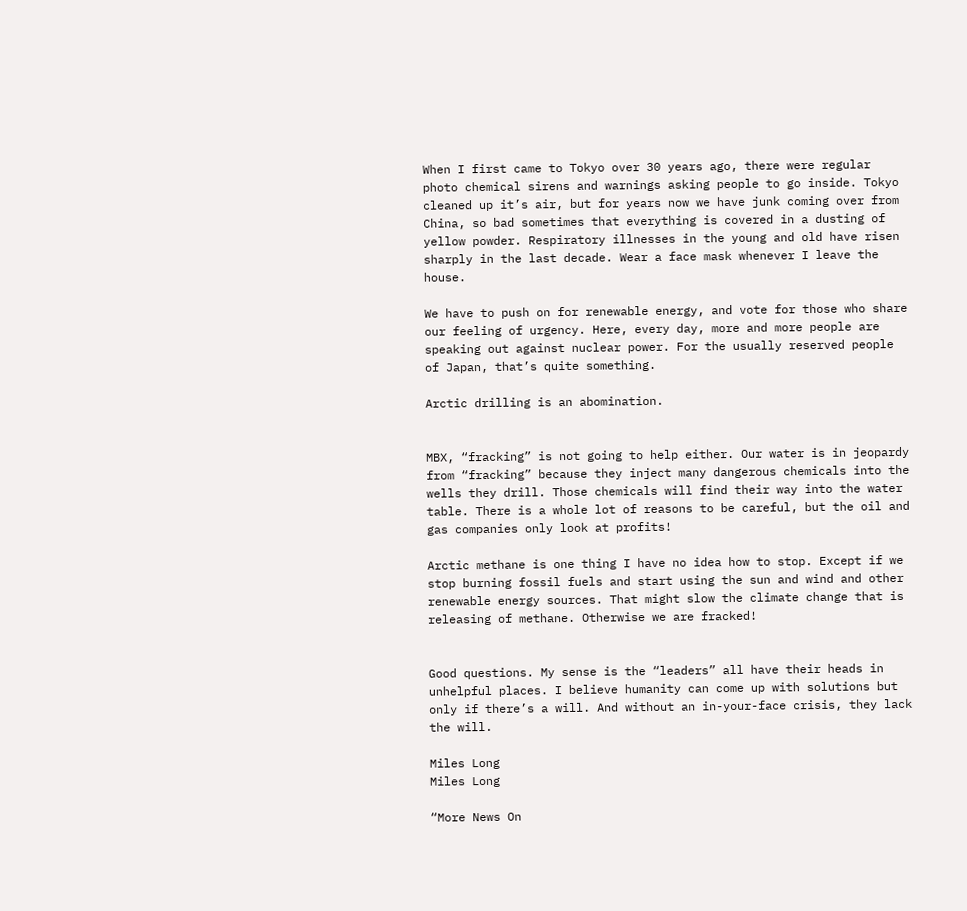When I first came to Tokyo over 30 years ago, there were regular photo chemical sirens and warnings asking people to go inside. Tokyo cleaned up it’s air, but for years now we have junk coming over from China, so bad sometimes that everything is covered in a dusting of yellow powder. Respiratory illnesses in the young and old have risen sharply in the last decade. Wear a face mask whenever I leave the house.

We have to push on for renewable energy, and vote for those who share our feeling of urgency. Here, every day, more and more people are speaking out against nuclear power. For the usually reserved people of Japan, that’s quite something.

Arctic drilling is an abomination.


MBX, “fracking” is not going to help either. Our water is in jeopardy from “fracking” because they inject many dangerous chemicals into the wells they drill. Those chemicals will find their way into the water table. There is a whole lot of reasons to be careful, but the oil and gas companies only look at profits!

Arctic methane is one thing I have no idea how to stop. Except if we stop burning fossil fuels and start using the sun and wind and other renewable energy sources. That might slow the climate change that is releasing of methane. Otherwise we are fracked!


Good questions. My sense is the “leaders” all have their heads in unhelpful places. I believe humanity can come up with solutions but only if there’s a will. And without an in-your-face crisis, they lack the will.

Miles Long
Miles Long

“More News On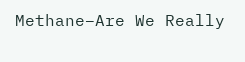Methane–Are We Really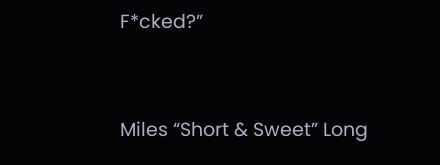F*cked?”


Miles “Short & Sweet” Long